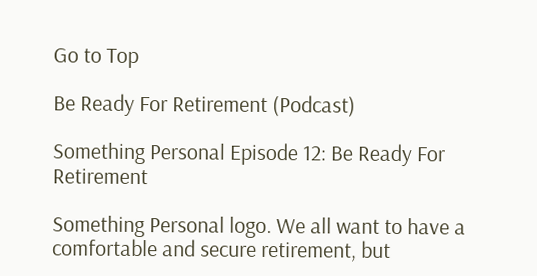Go to Top

Be Ready For Retirement (Podcast)

Something Personal Episode 12: Be Ready For Retirement

Something Personal logo. We all want to have a comfortable and secure retirement, but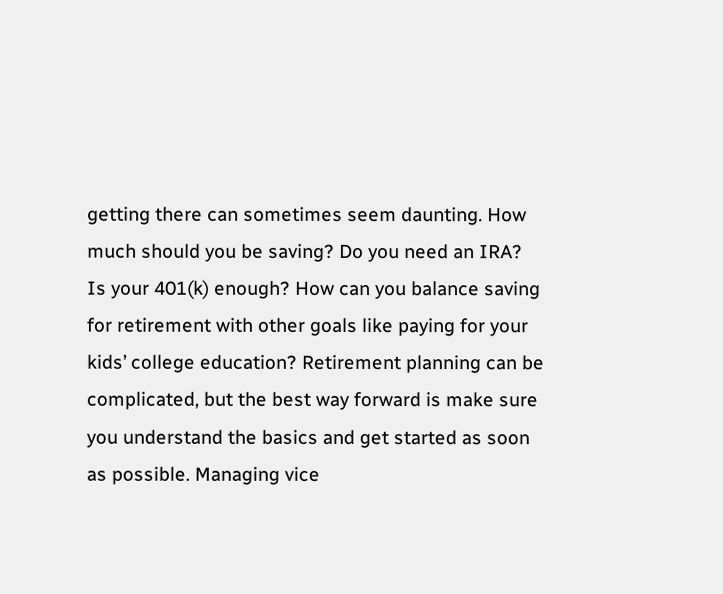getting there can sometimes seem daunting. How much should you be saving? Do you need an IRA? Is your 401(k) enough? How can you balance saving for retirement with other goals like paying for your kids’ college education? Retirement planning can be complicated, but the best way forward is make sure you understand the basics and get started as soon as possible. Managing vice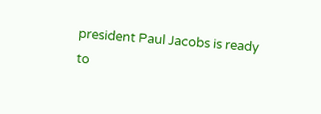president Paul Jacobs is ready to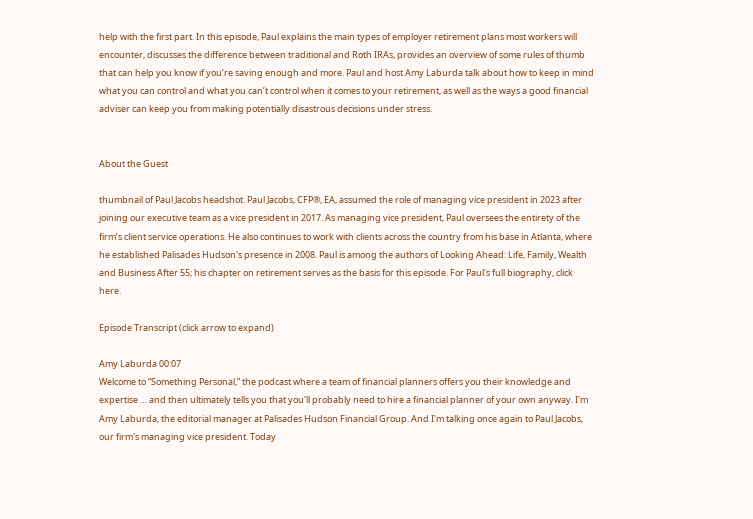help with the first part. In this episode, Paul explains the main types of employer retirement plans most workers will encounter, discusses the difference between traditional and Roth IRAs, provides an overview of some rules of thumb that can help you know if you’re saving enough and more. Paul and host Amy Laburda talk about how to keep in mind what you can control and what you can’t control when it comes to your retirement, as well as the ways a good financial adviser can keep you from making potentially disastrous decisions under stress.


About the Guest

thumbnail of Paul Jacobs headshot. Paul Jacobs, CFP®, EA, assumed the role of managing vice president in 2023 after joining our executive team as a vice president in 2017. As managing vice president, Paul oversees the entirety of the firm’s client service operations. He also continues to work with clients across the country from his base in Atlanta, where he established Palisades Hudson's presence in 2008. Paul is among the authors of Looking Ahead: Life, Family, Wealth and Business After 55; his chapter on retirement serves as the basis for this episode. For Paul's full biography, click here.

Episode Transcript (click arrow to expand)

Amy Laburda 00:07
Welcome to “Something Personal,” the podcast where a team of financial planners offers you their knowledge and expertise … and then ultimately tells you that you'll probably need to hire a financial planner of your own anyway. I'm Amy Laburda, the editorial manager at Palisades Hudson Financial Group. And I'm talking once again to Paul Jacobs, our firm's managing vice president. Today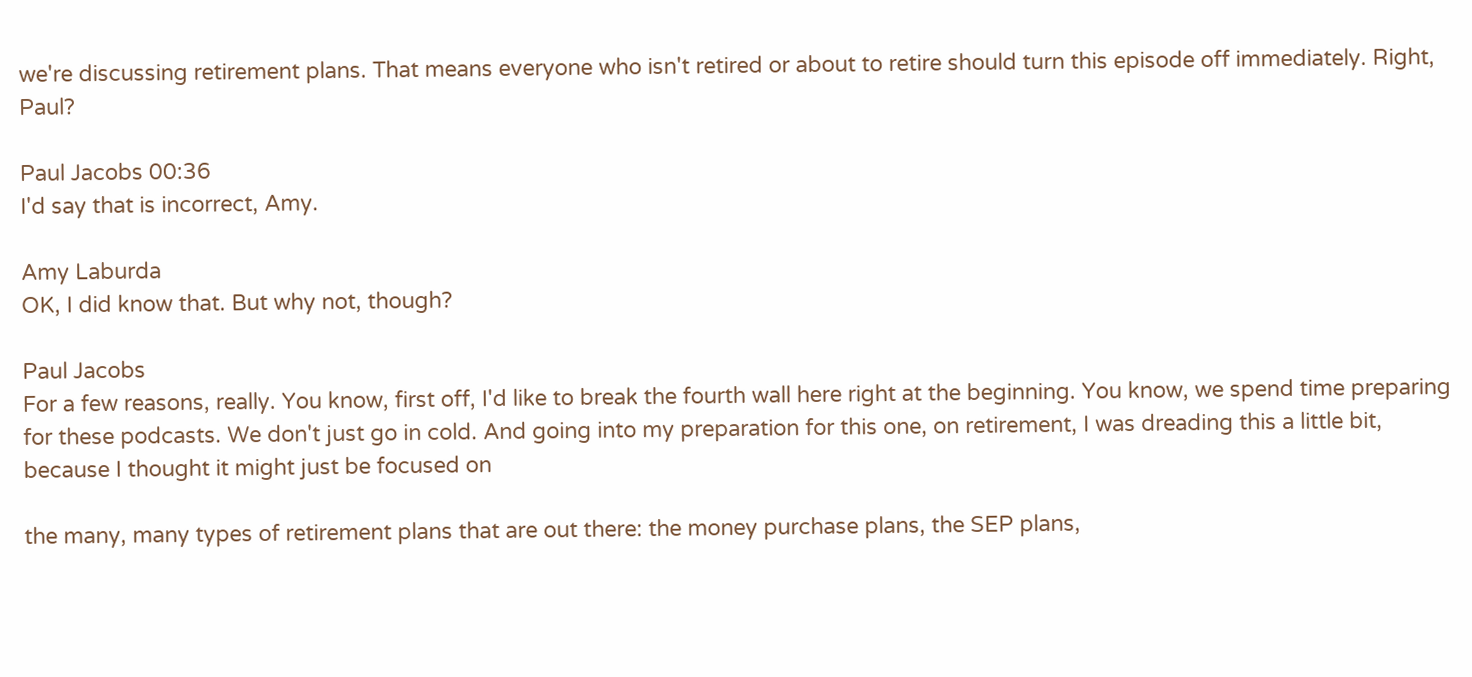we're discussing retirement plans. That means everyone who isn't retired or about to retire should turn this episode off immediately. Right, Paul?

Paul Jacobs 00:36
I'd say that is incorrect, Amy.

Amy Laburda
OK, I did know that. But why not, though?

Paul Jacobs
For a few reasons, really. You know, first off, I'd like to break the fourth wall here right at the beginning. You know, we spend time preparing for these podcasts. We don't just go in cold. And going into my preparation for this one, on retirement, I was dreading this a little bit, because I thought it might just be focused on

the many, many types of retirement plans that are out there: the money purchase plans, the SEP plans,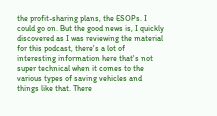the profit-sharing plans, the ESOPs. I could go on. But the good news is, I quickly discovered as I was reviewing the material for this podcast, there's a lot of interesting information here that's not super technical when it comes to the various types of saving vehicles and things like that. There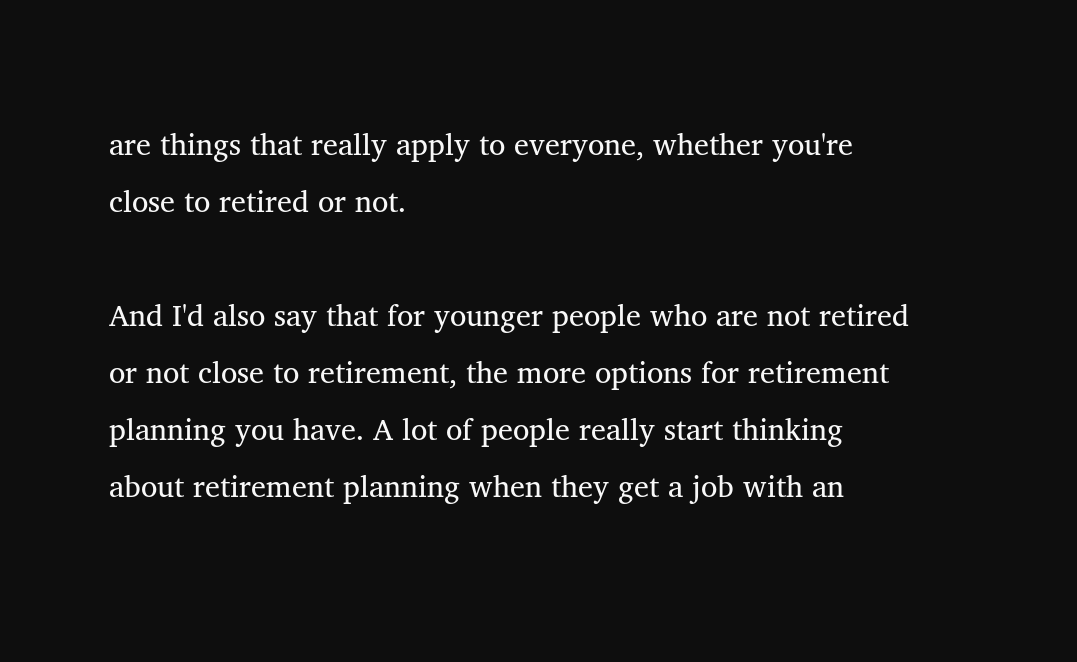are things that really apply to everyone, whether you're close to retired or not.

And I'd also say that for younger people who are not retired or not close to retirement, the more options for retirement planning you have. A lot of people really start thinking about retirement planning when they get a job with an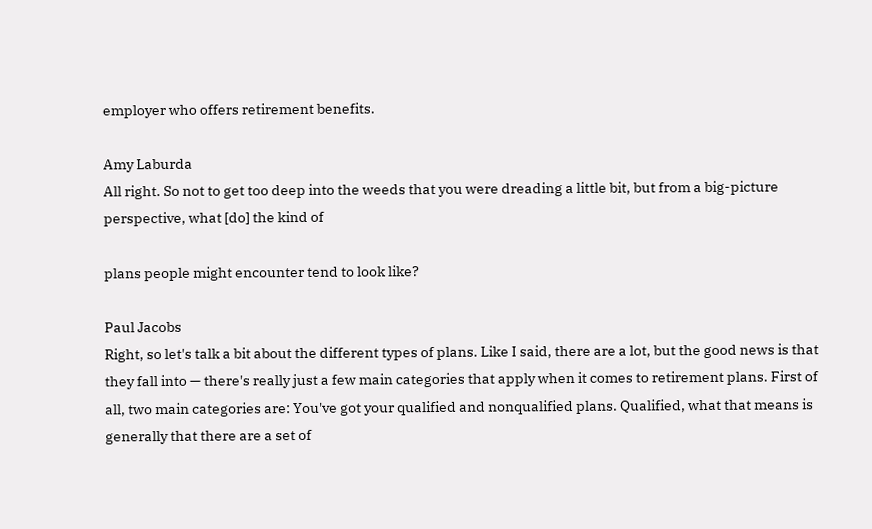employer who offers retirement benefits.

Amy Laburda
All right. So not to get too deep into the weeds that you were dreading a little bit, but from a big-picture perspective, what [do] the kind of

plans people might encounter tend to look like?

Paul Jacobs
Right, so let's talk a bit about the different types of plans. Like I said, there are a lot, but the good news is that they fall into — there's really just a few main categories that apply when it comes to retirement plans. First of all, two main categories are: You've got your qualified and nonqualified plans. Qualified, what that means is generally that there are a set of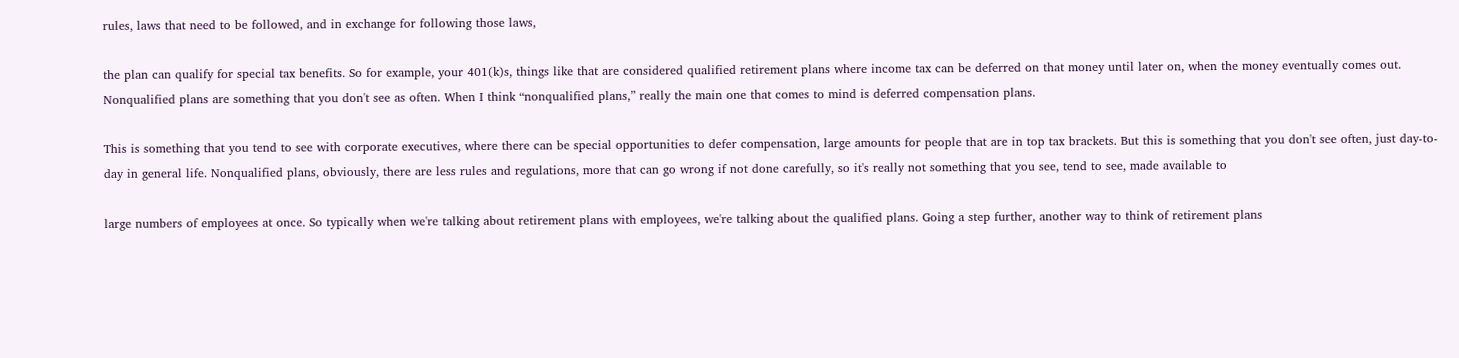rules, laws that need to be followed, and in exchange for following those laws,

the plan can qualify for special tax benefits. So for example, your 401(k)s, things like that are considered qualified retirement plans where income tax can be deferred on that money until later on, when the money eventually comes out. Nonqualified plans are something that you don't see as often. When I think “nonqualified plans,” really the main one that comes to mind is deferred compensation plans.

This is something that you tend to see with corporate executives, where there can be special opportunities to defer compensation, large amounts for people that are in top tax brackets. But this is something that you don't see often, just day-to-day in general life. Nonqualified plans, obviously, there are less rules and regulations, more that can go wrong if not done carefully, so it's really not something that you see, tend to see, made available to

large numbers of employees at once. So typically when we're talking about retirement plans with employees, we're talking about the qualified plans. Going a step further, another way to think of retirement plans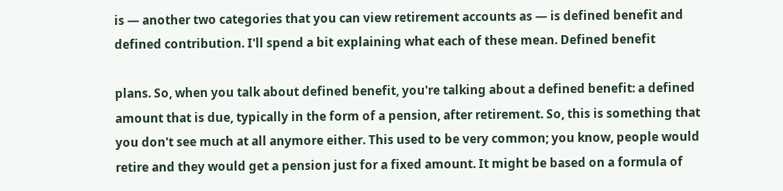is — another two categories that you can view retirement accounts as — is defined benefit and defined contribution. I'll spend a bit explaining what each of these mean. Defined benefit

plans. So, when you talk about defined benefit, you're talking about a defined benefit: a defined amount that is due, typically in the form of a pension, after retirement. So, this is something that you don't see much at all anymore either. This used to be very common; you know, people would retire and they would get a pension just for a fixed amount. It might be based on a formula of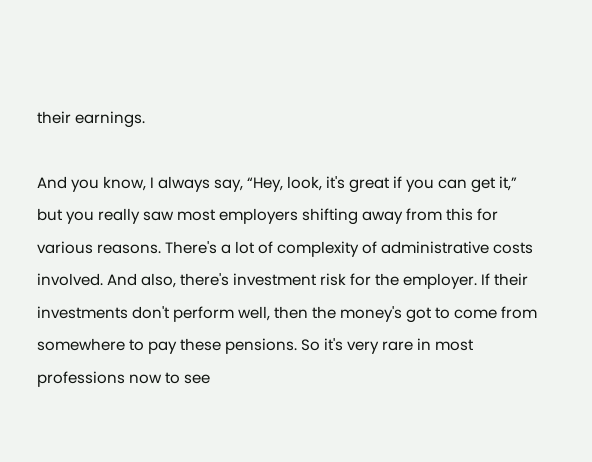their earnings.

And you know, I always say, “Hey, look, it's great if you can get it,” but you really saw most employers shifting away from this for various reasons. There's a lot of complexity of administrative costs involved. And also, there's investment risk for the employer. If their investments don't perform well, then the money's got to come from somewhere to pay these pensions. So it's very rare in most professions now to see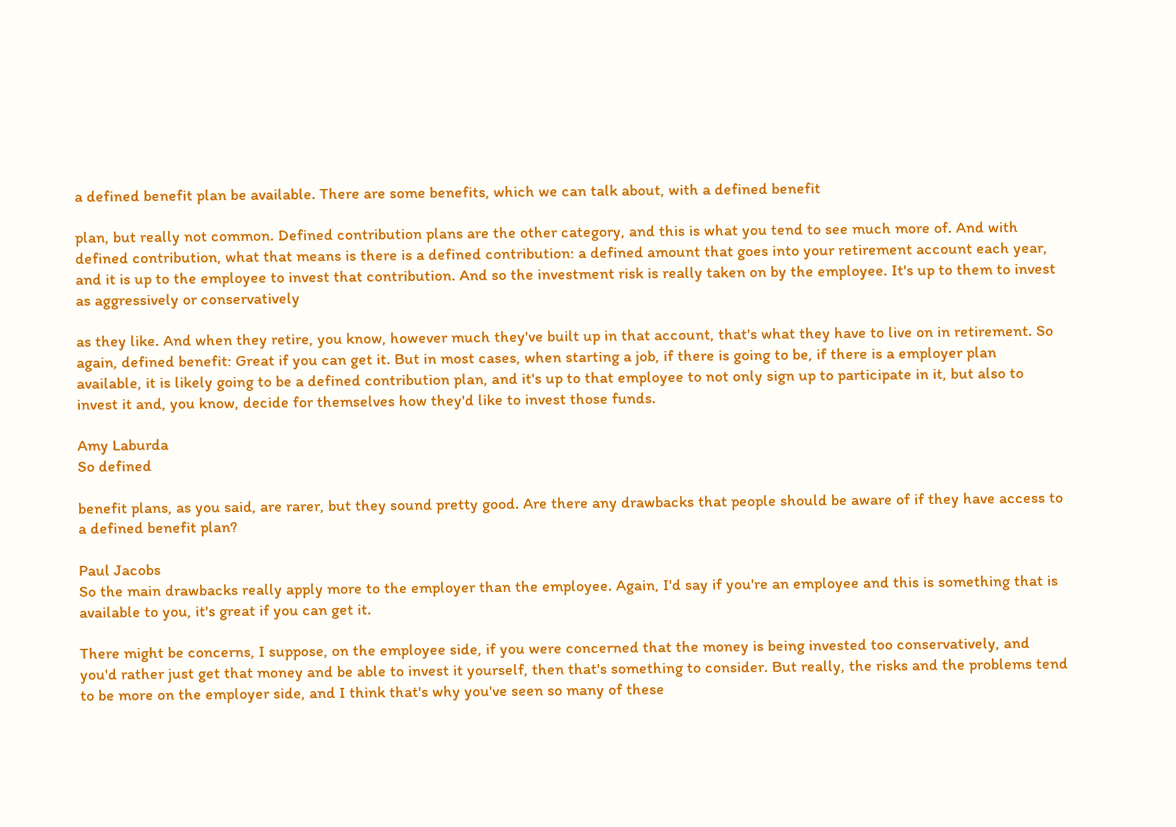a defined benefit plan be available. There are some benefits, which we can talk about, with a defined benefit

plan, but really not common. Defined contribution plans are the other category, and this is what you tend to see much more of. And with defined contribution, what that means is there is a defined contribution: a defined amount that goes into your retirement account each year, and it is up to the employee to invest that contribution. And so the investment risk is really taken on by the employee. It's up to them to invest as aggressively or conservatively

as they like. And when they retire, you know, however much they've built up in that account, that's what they have to live on in retirement. So again, defined benefit: Great if you can get it. But in most cases, when starting a job, if there is going to be, if there is a employer plan available, it is likely going to be a defined contribution plan, and it's up to that employee to not only sign up to participate in it, but also to invest it and, you know, decide for themselves how they'd like to invest those funds.

Amy Laburda
So defined

benefit plans, as you said, are rarer, but they sound pretty good. Are there any drawbacks that people should be aware of if they have access to a defined benefit plan?

Paul Jacobs
So the main drawbacks really apply more to the employer than the employee. Again, I'd say if you're an employee and this is something that is available to you, it's great if you can get it.

There might be concerns, I suppose, on the employee side, if you were concerned that the money is being invested too conservatively, and you'd rather just get that money and be able to invest it yourself, then that's something to consider. But really, the risks and the problems tend to be more on the employer side, and I think that's why you've seen so many of these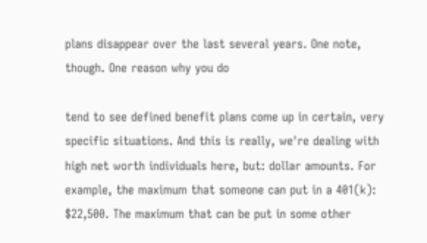plans disappear over the last several years. One note, though. One reason why you do

tend to see defined benefit plans come up in certain, very specific situations. And this is really, we're dealing with high net worth individuals here, but: dollar amounts. For example, the maximum that someone can put in a 401(k): $22,500. The maximum that can be put in some other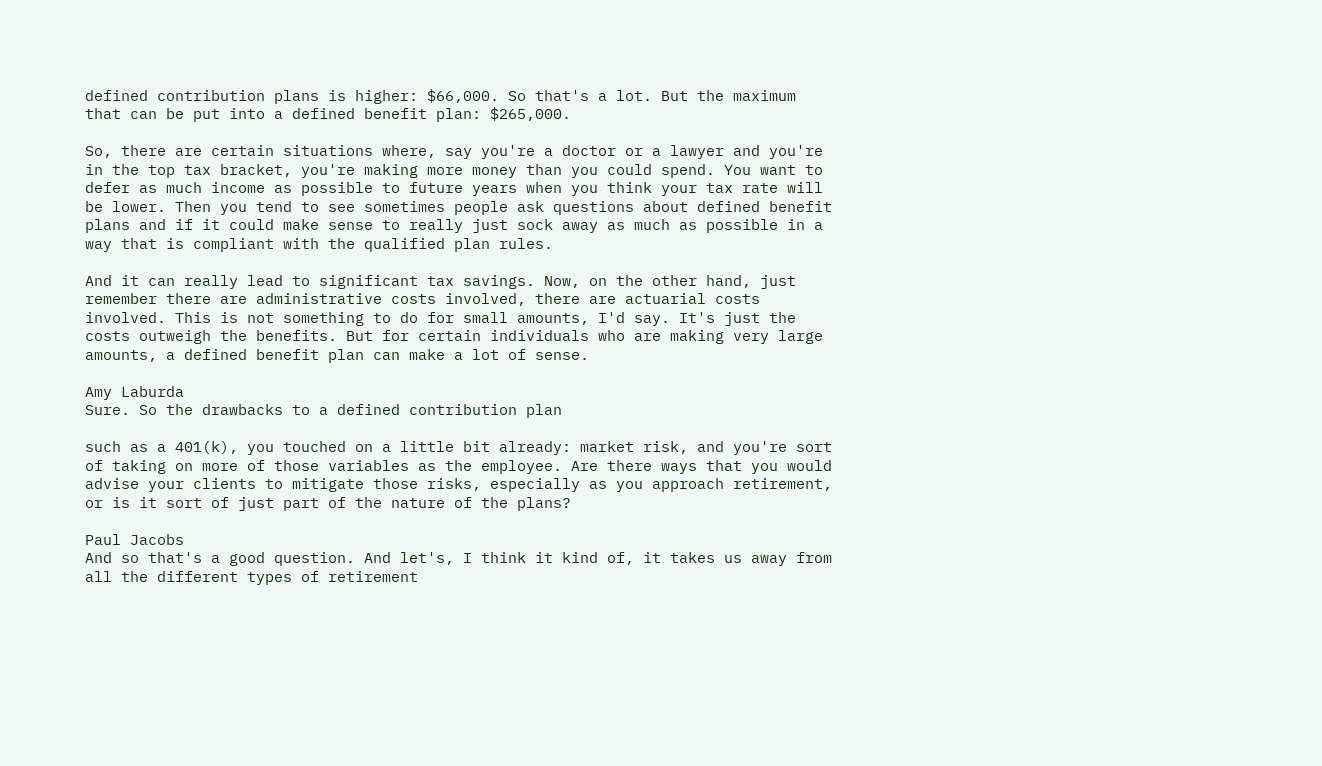defined contribution plans is higher: $66,000. So that's a lot. But the maximum that can be put into a defined benefit plan: $265,000.

So, there are certain situations where, say you're a doctor or a lawyer and you're in the top tax bracket, you're making more money than you could spend. You want to defer as much income as possible to future years when you think your tax rate will be lower. Then you tend to see sometimes people ask questions about defined benefit plans and if it could make sense to really just sock away as much as possible in a way that is compliant with the qualified plan rules.

And it can really lead to significant tax savings. Now, on the other hand, just remember there are administrative costs involved, there are actuarial costs involved. This is not something to do for small amounts, I'd say. It's just the costs outweigh the benefits. But for certain individuals who are making very large amounts, a defined benefit plan can make a lot of sense.

Amy Laburda
Sure. So the drawbacks to a defined contribution plan

such as a 401(k), you touched on a little bit already: market risk, and you're sort of taking on more of those variables as the employee. Are there ways that you would advise your clients to mitigate those risks, especially as you approach retirement, or is it sort of just part of the nature of the plans?

Paul Jacobs
And so that's a good question. And let's, I think it kind of, it takes us away from all the different types of retirement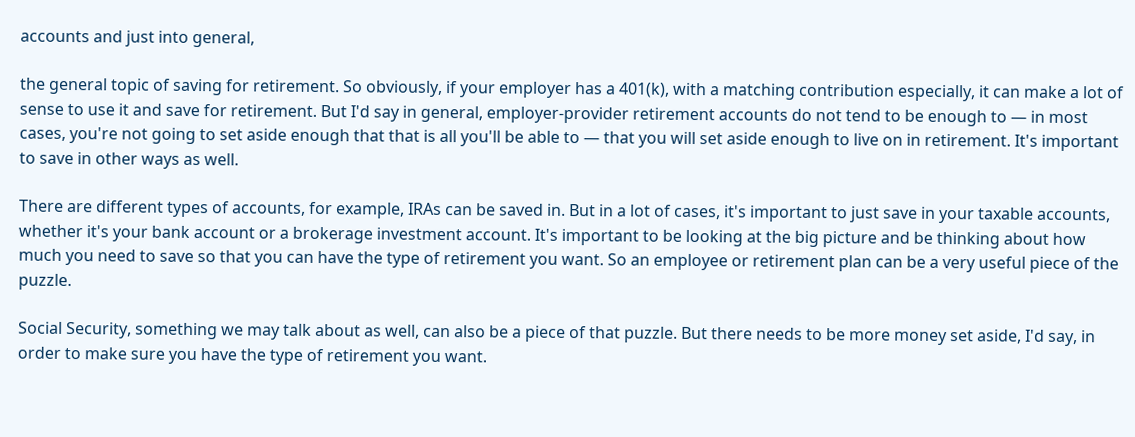accounts and just into general,

the general topic of saving for retirement. So obviously, if your employer has a 401(k), with a matching contribution especially, it can make a lot of sense to use it and save for retirement. But I'd say in general, employer-provider retirement accounts do not tend to be enough to — in most cases, you're not going to set aside enough that that is all you'll be able to — that you will set aside enough to live on in retirement. It's important to save in other ways as well.

There are different types of accounts, for example, IRAs can be saved in. But in a lot of cases, it's important to just save in your taxable accounts, whether it's your bank account or a brokerage investment account. It's important to be looking at the big picture and be thinking about how much you need to save so that you can have the type of retirement you want. So an employee or retirement plan can be a very useful piece of the puzzle.

Social Security, something we may talk about as well, can also be a piece of that puzzle. But there needs to be more money set aside, I'd say, in order to make sure you have the type of retirement you want.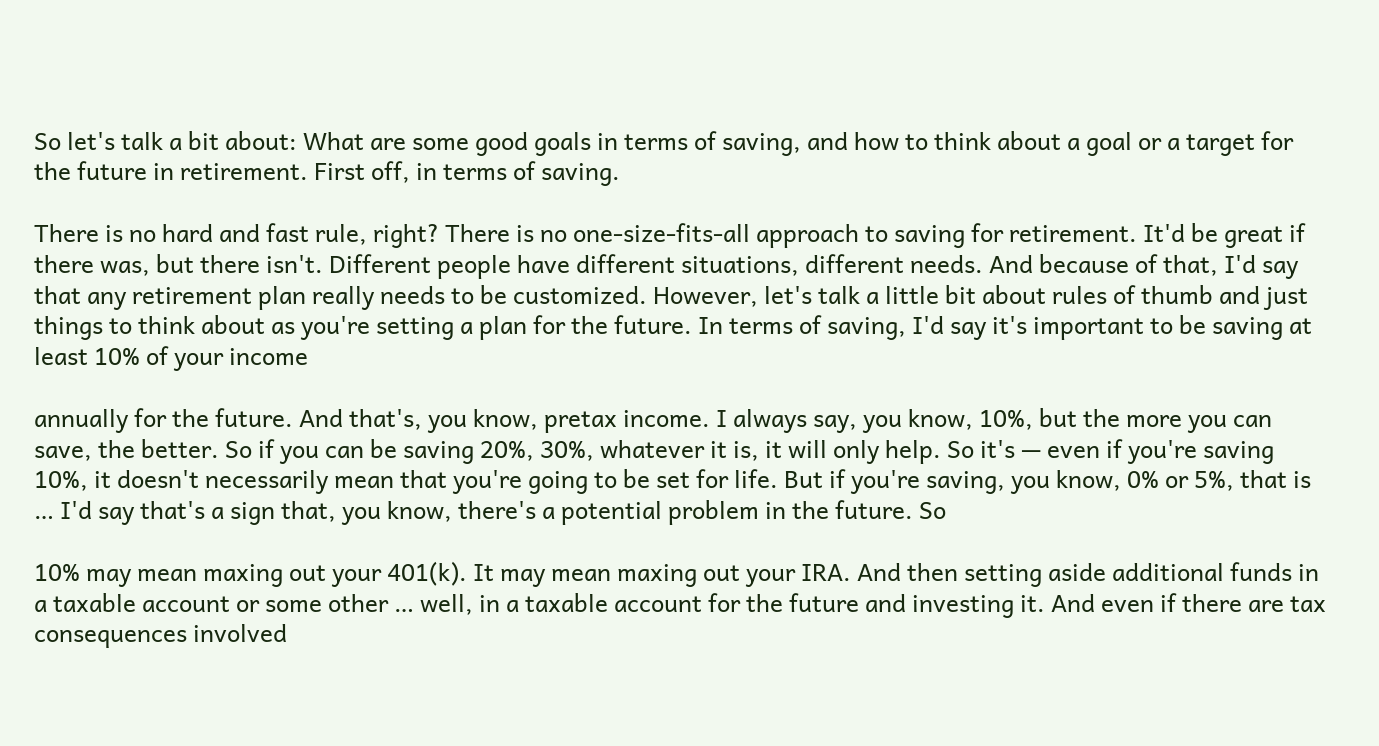So let's talk a bit about: What are some good goals in terms of saving, and how to think about a goal or a target for the future in retirement. First off, in terms of saving.

There is no hard and fast rule, right? There is no one-size-fits-all approach to saving for retirement. It'd be great if there was, but there isn't. Different people have different situations, different needs. And because of that, I'd say that any retirement plan really needs to be customized. However, let's talk a little bit about rules of thumb and just things to think about as you're setting a plan for the future. In terms of saving, I'd say it's important to be saving at least 10% of your income

annually for the future. And that's, you know, pretax income. I always say, you know, 10%, but the more you can save, the better. So if you can be saving 20%, 30%, whatever it is, it will only help. So it's — even if you're saving 10%, it doesn't necessarily mean that you're going to be set for life. But if you're saving, you know, 0% or 5%, that is … I'd say that's a sign that, you know, there's a potential problem in the future. So

10% may mean maxing out your 401(k). It may mean maxing out your IRA. And then setting aside additional funds in a taxable account or some other … well, in a taxable account for the future and investing it. And even if there are tax consequences involved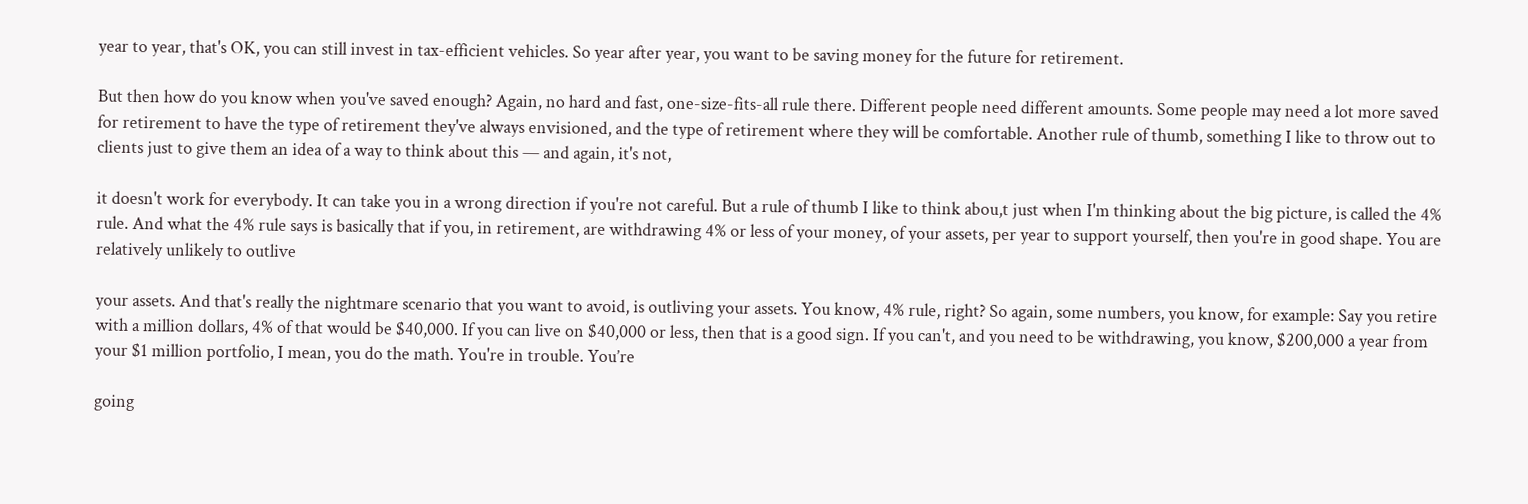year to year, that's OK, you can still invest in tax-efficient vehicles. So year after year, you want to be saving money for the future for retirement.

But then how do you know when you've saved enough? Again, no hard and fast, one-size-fits-all rule there. Different people need different amounts. Some people may need a lot more saved for retirement to have the type of retirement they've always envisioned, and the type of retirement where they will be comfortable. Another rule of thumb, something I like to throw out to clients just to give them an idea of a way to think about this — and again, it's not,

it doesn't work for everybody. It can take you in a wrong direction if you're not careful. But a rule of thumb I like to think abou,t just when I'm thinking about the big picture, is called the 4% rule. And what the 4% rule says is basically that if you, in retirement, are withdrawing 4% or less of your money, of your assets, per year to support yourself, then you're in good shape. You are relatively unlikely to outlive

your assets. And that's really the nightmare scenario that you want to avoid, is outliving your assets. You know, 4% rule, right? So again, some numbers, you know, for example: Say you retire with a million dollars, 4% of that would be $40,000. If you can live on $40,000 or less, then that is a good sign. If you can't, and you need to be withdrawing, you know, $200,000 a year from your $1 million portfolio, I mean, you do the math. You're in trouble. You’re

going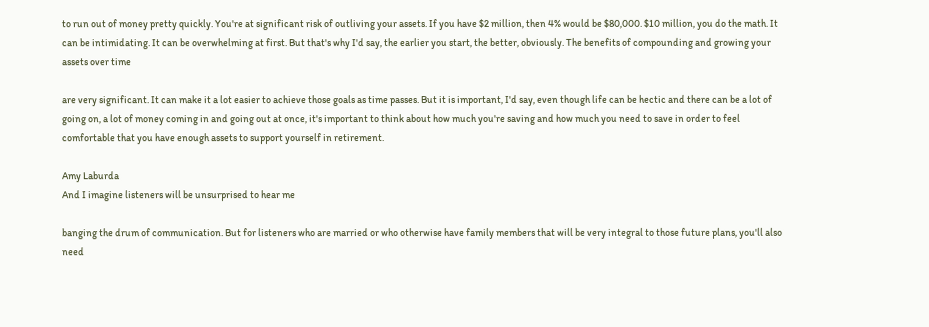to run out of money pretty quickly. You're at significant risk of outliving your assets. If you have $2 million, then 4% would be $80,000. $10 million, you do the math. It can be intimidating. It can be overwhelming at first. But that's why I'd say, the earlier you start, the better, obviously. The benefits of compounding and growing your assets over time

are very significant. It can make it a lot easier to achieve those goals as time passes. But it is important, I'd say, even though life can be hectic and there can be a lot of going on, a lot of money coming in and going out at once, it's important to think about how much you're saving and how much you need to save in order to feel comfortable that you have enough assets to support yourself in retirement.

Amy Laburda
And I imagine listeners will be unsurprised to hear me

banging the drum of communication. But for listeners who are married or who otherwise have family members that will be very integral to those future plans, you'll also need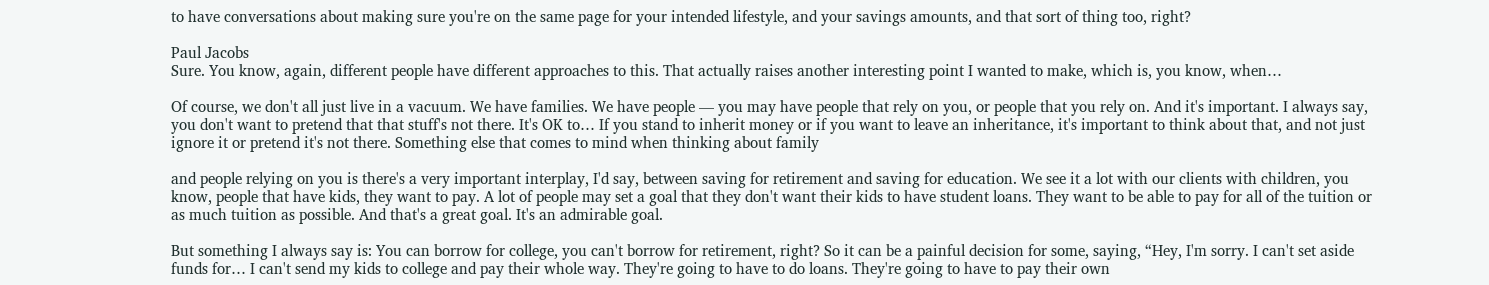to have conversations about making sure you're on the same page for your intended lifestyle, and your savings amounts, and that sort of thing too, right?

Paul Jacobs
Sure. You know, again, different people have different approaches to this. That actually raises another interesting point I wanted to make, which is, you know, when…

Of course, we don't all just live in a vacuum. We have families. We have people — you may have people that rely on you, or people that you rely on. And it's important. I always say, you don't want to pretend that that stuff's not there. It's OK to… If you stand to inherit money or if you want to leave an inheritance, it's important to think about that, and not just ignore it or pretend it's not there. Something else that comes to mind when thinking about family

and people relying on you is there's a very important interplay, I'd say, between saving for retirement and saving for education. We see it a lot with our clients with children, you know, people that have kids, they want to pay. A lot of people may set a goal that they don't want their kids to have student loans. They want to be able to pay for all of the tuition or as much tuition as possible. And that's a great goal. It's an admirable goal.

But something I always say is: You can borrow for college, you can't borrow for retirement, right? So it can be a painful decision for some, saying, “Hey, I'm sorry. I can't set aside funds for… I can't send my kids to college and pay their whole way. They're going to have to do loans. They're going to have to pay their own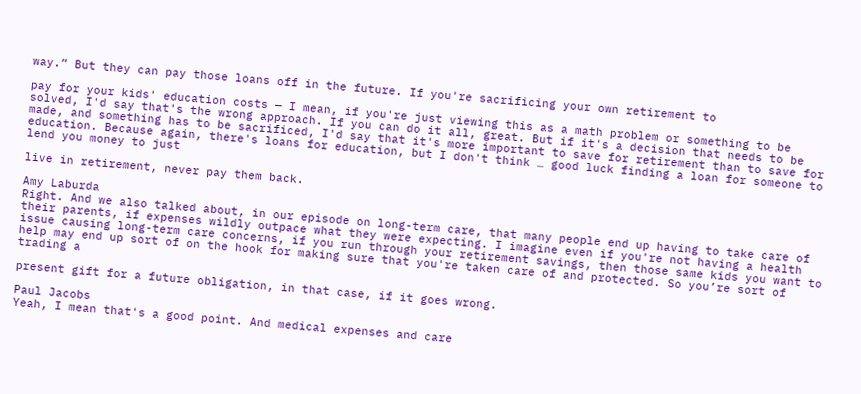way.” But they can pay those loans off in the future. If you're sacrificing your own retirement to

pay for your kids' education costs — I mean, if you're just viewing this as a math problem or something to be solved, I'd say that's the wrong approach. If you can do it all, great. But if it's a decision that needs to be made, and something has to be sacrificed, I'd say that it's more important to save for retirement than to save for education. Because again, there's loans for education, but I don't think … good luck finding a loan for someone to lend you money to just

live in retirement, never pay them back.

Amy Laburda
Right. And we also talked about, in our episode on long-term care, that many people end up having to take care of their parents, if expenses wildly outpace what they were expecting. I imagine even if you're not having a health issue causing long-term care concerns, if you run through your retirement savings, then those same kids you want to help may end up sort of on the hook for making sure that you're taken care of and protected. So you’re sort of trading a

present gift for a future obligation, in that case, if it goes wrong.

Paul Jacobs
Yeah, I mean that's a good point. And medical expenses and care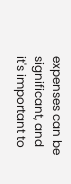expenses can be significant, and it's important to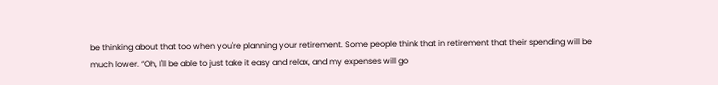be thinking about that too when you're planning your retirement. Some people think that in retirement that their spending will be much lower. “Oh, I'll be able to just take it easy and relax, and my expenses will go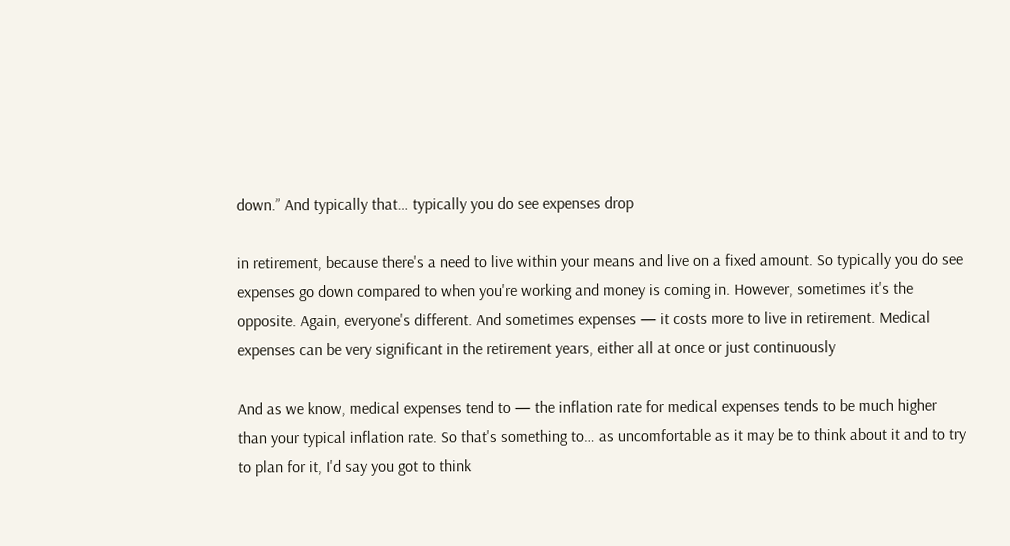down.” And typically that… typically you do see expenses drop

in retirement, because there's a need to live within your means and live on a fixed amount. So typically you do see expenses go down compared to when you're working and money is coming in. However, sometimes it's the opposite. Again, everyone's different. And sometimes expenses — it costs more to live in retirement. Medical expenses can be very significant in the retirement years, either all at once or just continuously

And as we know, medical expenses tend to — the inflation rate for medical expenses tends to be much higher than your typical inflation rate. So that's something to… as uncomfortable as it may be to think about it and to try to plan for it, I'd say you got to think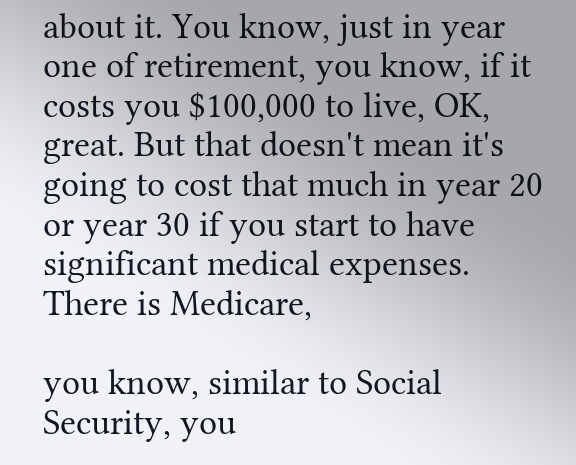about it. You know, just in year one of retirement, you know, if it costs you $100,000 to live, OK, great. But that doesn't mean it's going to cost that much in year 20 or year 30 if you start to have significant medical expenses. There is Medicare,

you know, similar to Social Security, you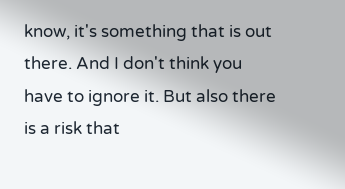know, it's something that is out there. And I don't think you have to ignore it. But also there is a risk that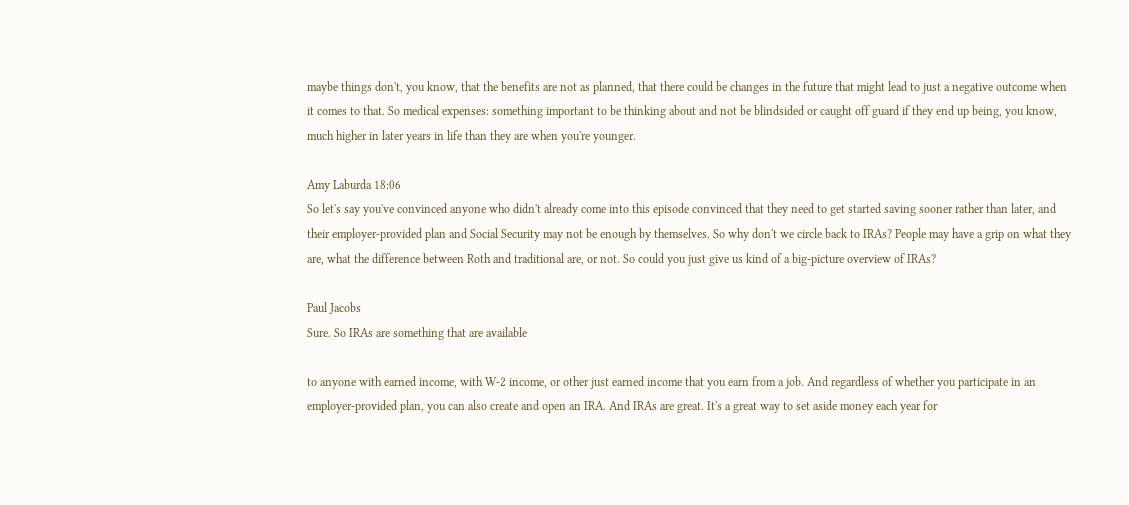maybe things don't, you know, that the benefits are not as planned, that there could be changes in the future that might lead to just a negative outcome when it comes to that. So medical expenses: something important to be thinking about and not be blindsided or caught off guard if they end up being, you know, much higher in later years in life than they are when you're younger.

Amy Laburda 18:06
So let's say you've convinced anyone who didn't already come into this episode convinced that they need to get started saving sooner rather than later, and their employer-provided plan and Social Security may not be enough by themselves. So why don't we circle back to IRAs? People may have a grip on what they are, what the difference between Roth and traditional are, or not. So could you just give us kind of a big-picture overview of IRAs?

Paul Jacobs
Sure. So IRAs are something that are available

to anyone with earned income, with W-2 income, or other just earned income that you earn from a job. And regardless of whether you participate in an employer-provided plan, you can also create and open an IRA. And IRAs are great. It's a great way to set aside money each year for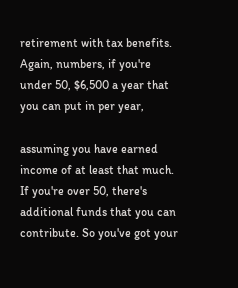retirement with tax benefits. Again, numbers, if you're under 50, $6,500 a year that you can put in per year,

assuming you have earned income of at least that much. If you're over 50, there's additional funds that you can contribute. So you've got your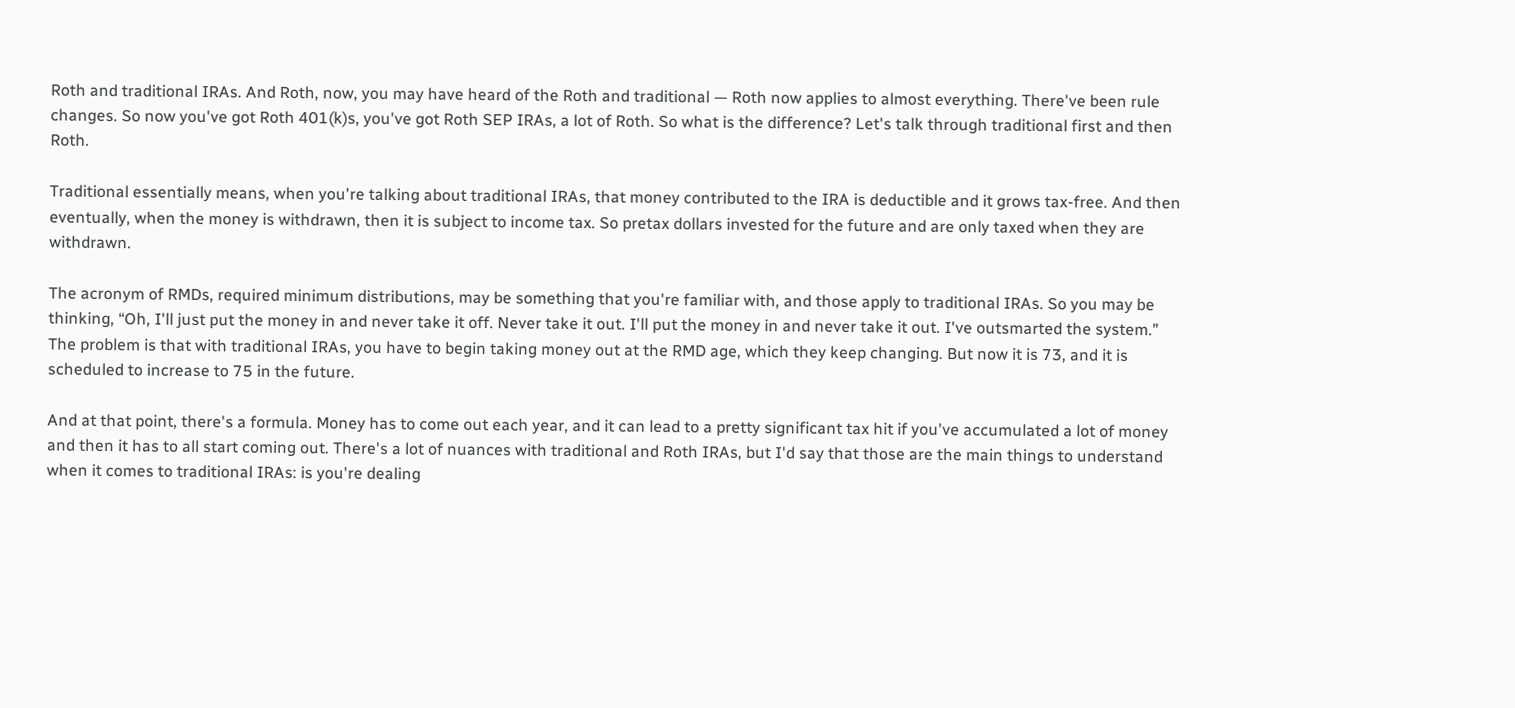Roth and traditional IRAs. And Roth, now, you may have heard of the Roth and traditional — Roth now applies to almost everything. There've been rule changes. So now you've got Roth 401(k)s, you've got Roth SEP IRAs, a lot of Roth. So what is the difference? Let's talk through traditional first and then Roth.

Traditional essentially means, when you're talking about traditional IRAs, that money contributed to the IRA is deductible and it grows tax-free. And then eventually, when the money is withdrawn, then it is subject to income tax. So pretax dollars invested for the future and are only taxed when they are withdrawn.

The acronym of RMDs, required minimum distributions, may be something that you're familiar with, and those apply to traditional IRAs. So you may be thinking, “Oh, I'll just put the money in and never take it off. Never take it out. I'll put the money in and never take it out. I've outsmarted the system.” The problem is that with traditional IRAs, you have to begin taking money out at the RMD age, which they keep changing. But now it is 73, and it is scheduled to increase to 75 in the future.

And at that point, there's a formula. Money has to come out each year, and it can lead to a pretty significant tax hit if you've accumulated a lot of money and then it has to all start coming out. There's a lot of nuances with traditional and Roth IRAs, but I'd say that those are the main things to understand when it comes to traditional IRAs: is you're dealing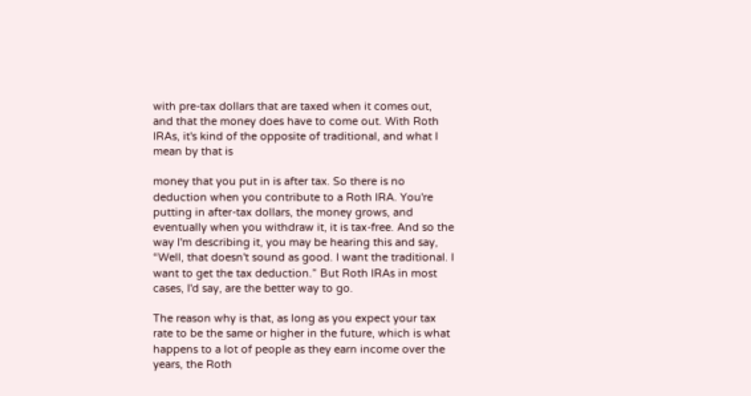with pre-tax dollars that are taxed when it comes out, and that the money does have to come out. With Roth IRAs, it's kind of the opposite of traditional, and what I mean by that is

money that you put in is after tax. So there is no deduction when you contribute to a Roth IRA. You're putting in after-tax dollars, the money grows, and eventually when you withdraw it, it is tax-free. And so the way I'm describing it, you may be hearing this and say, “Well, that doesn't sound as good. I want the traditional. I want to get the tax deduction.” But Roth IRAs in most cases, I'd say, are the better way to go.

The reason why is that, as long as you expect your tax rate to be the same or higher in the future, which is what happens to a lot of people as they earn income over the years, the Roth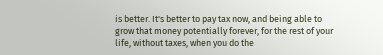is better. It's better to pay tax now, and being able to grow that money potentially forever, for the rest of your life, without taxes, when you do the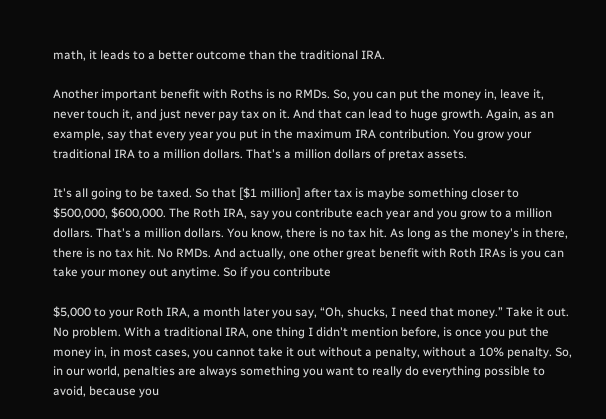math, it leads to a better outcome than the traditional IRA.

Another important benefit with Roths is no RMDs. So, you can put the money in, leave it, never touch it, and just never pay tax on it. And that can lead to huge growth. Again, as an example, say that every year you put in the maximum IRA contribution. You grow your traditional IRA to a million dollars. That's a million dollars of pretax assets.

It's all going to be taxed. So that [$1 million] after tax is maybe something closer to $500,000, $600,000. The Roth IRA, say you contribute each year and you grow to a million dollars. That's a million dollars. You know, there is no tax hit. As long as the money's in there, there is no tax hit. No RMDs. And actually, one other great benefit with Roth IRAs is you can take your money out anytime. So if you contribute

$5,000 to your Roth IRA, a month later you say, “Oh, shucks, I need that money.” Take it out. No problem. With a traditional IRA, one thing I didn't mention before, is once you put the money in, in most cases, you cannot take it out without a penalty, without a 10% penalty. So, in our world, penalties are always something you want to really do everything possible to avoid, because you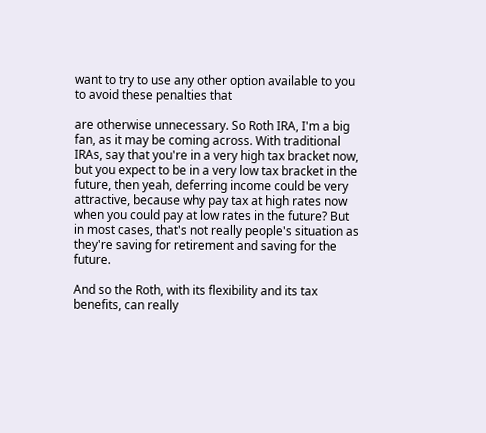want to try to use any other option available to you to avoid these penalties that

are otherwise unnecessary. So Roth IRA, I'm a big fan, as it may be coming across. With traditional IRAs, say that you're in a very high tax bracket now, but you expect to be in a very low tax bracket in the future, then yeah, deferring income could be very attractive, because why pay tax at high rates now when you could pay at low rates in the future? But in most cases, that's not really people's situation as they're saving for retirement and saving for the future.

And so the Roth, with its flexibility and its tax benefits, can really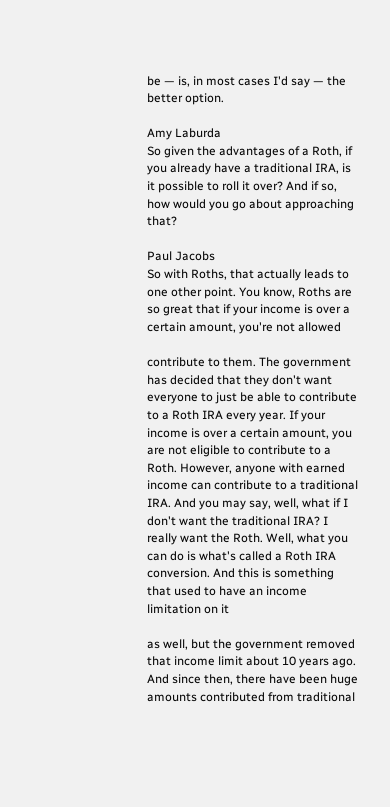be — is, in most cases I'd say — the better option.

Amy Laburda
So given the advantages of a Roth, if you already have a traditional IRA, is it possible to roll it over? And if so, how would you go about approaching that?

Paul Jacobs
So with Roths, that actually leads to one other point. You know, Roths are so great that if your income is over a certain amount, you're not allowed

contribute to them. The government has decided that they don't want everyone to just be able to contribute to a Roth IRA every year. If your income is over a certain amount, you are not eligible to contribute to a Roth. However, anyone with earned income can contribute to a traditional IRA. And you may say, well, what if I don't want the traditional IRA? I really want the Roth. Well, what you can do is what's called a Roth IRA conversion. And this is something that used to have an income limitation on it

as well, but the government removed that income limit about 10 years ago. And since then, there have been huge amounts contributed from traditional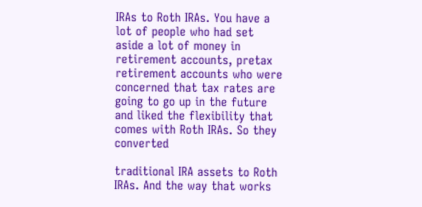IRAs to Roth IRAs. You have a lot of people who had set aside a lot of money in retirement accounts, pretax retirement accounts who were concerned that tax rates are going to go up in the future and liked the flexibility that comes with Roth IRAs. So they converted

traditional IRA assets to Roth IRAs. And the way that works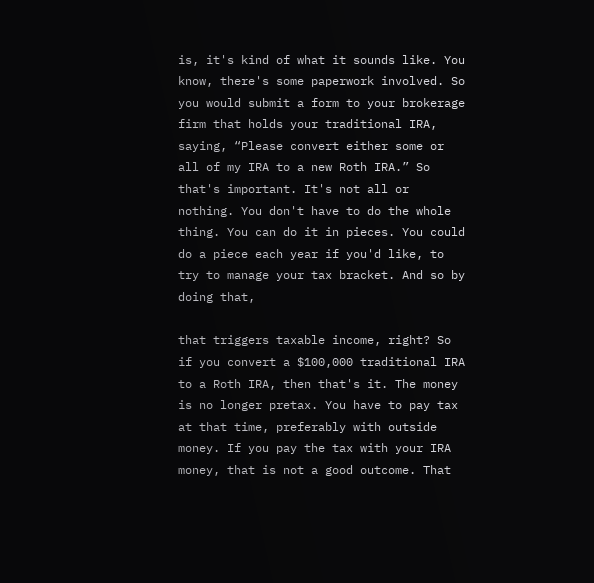is, it's kind of what it sounds like. You know, there's some paperwork involved. So you would submit a form to your brokerage firm that holds your traditional IRA, saying, “Please convert either some or all of my IRA to a new Roth IRA.” So that's important. It's not all or nothing. You don't have to do the whole thing. You can do it in pieces. You could do a piece each year if you'd like, to try to manage your tax bracket. And so by doing that,

that triggers taxable income, right? So if you convert a $100,000 traditional IRA to a Roth IRA, then that's it. The money is no longer pretax. You have to pay tax at that time, preferably with outside money. If you pay the tax with your IRA money, that is not a good outcome. That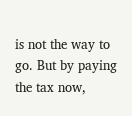is not the way to go. But by paying the tax now,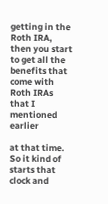getting in the Roth IRA, then you start to get all the benefits that come with Roth IRAs that I mentioned earlier

at that time. So it kind of starts that clock and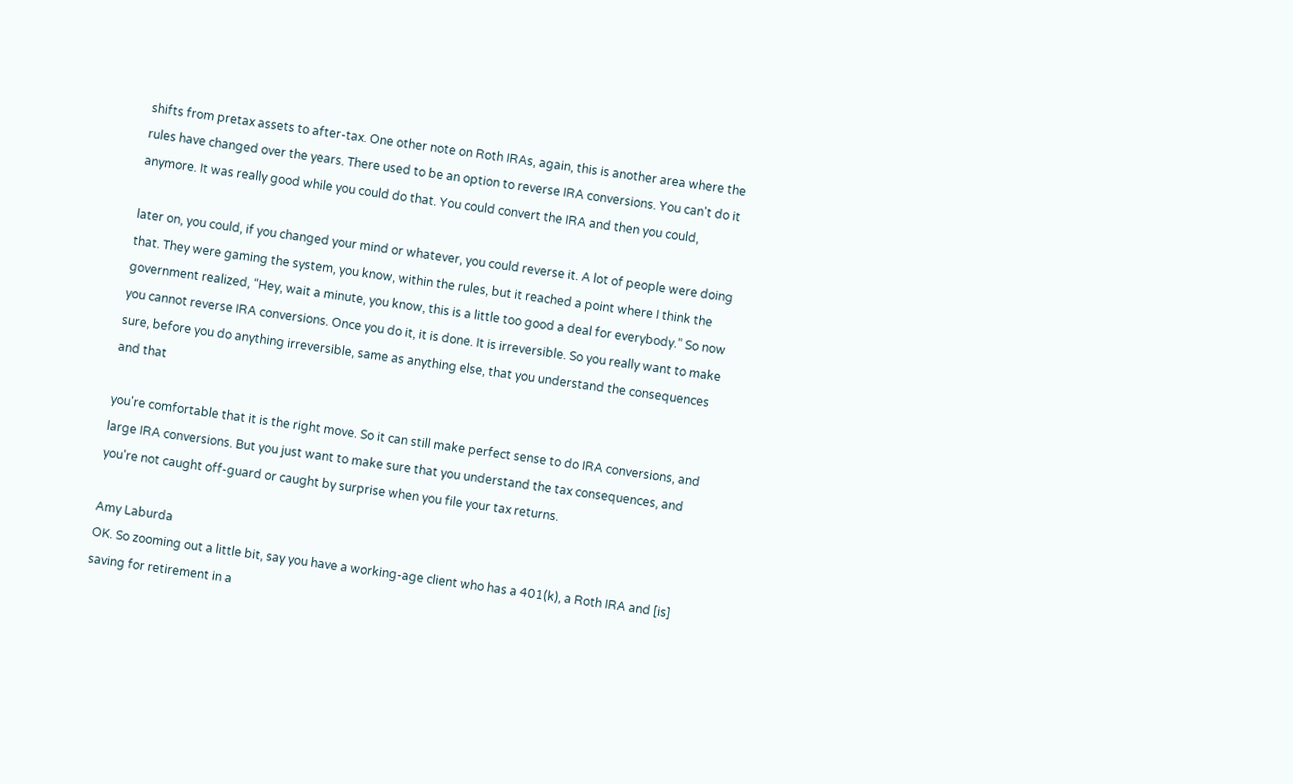shifts from pretax assets to after-tax. One other note on Roth IRAs, again, this is another area where the rules have changed over the years. There used to be an option to reverse IRA conversions. You can't do it anymore. It was really good while you could do that. You could convert the IRA and then you could,

later on, you could, if you changed your mind or whatever, you could reverse it. A lot of people were doing that. They were gaming the system, you know, within the rules, but it reached a point where I think the government realized, “Hey, wait a minute, you know, this is a little too good a deal for everybody.” So now you cannot reverse IRA conversions. Once you do it, it is done. It is irreversible. So you really want to make sure, before you do anything irreversible, same as anything else, that you understand the consequences and that

you're comfortable that it is the right move. So it can still make perfect sense to do IRA conversions, and large IRA conversions. But you just want to make sure that you understand the tax consequences, and you're not caught off-guard or caught by surprise when you file your tax returns.

Amy Laburda
OK. So zooming out a little bit, say you have a working-age client who has a 401(k), a Roth IRA and [is] saving for retirement in a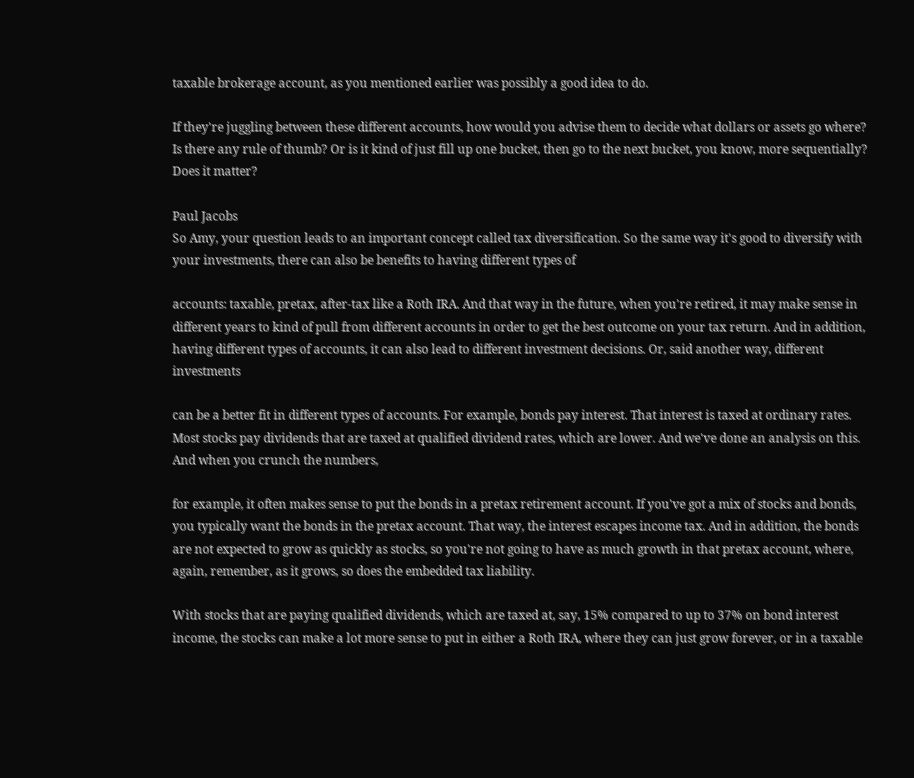taxable brokerage account, as you mentioned earlier was possibly a good idea to do.

If they're juggling between these different accounts, how would you advise them to decide what dollars or assets go where? Is there any rule of thumb? Or is it kind of just fill up one bucket, then go to the next bucket, you know, more sequentially? Does it matter?

Paul Jacobs
So Amy, your question leads to an important concept called tax diversification. So the same way it's good to diversify with your investments, there can also be benefits to having different types of

accounts: taxable, pretax, after-tax like a Roth IRA. And that way in the future, when you're retired, it may make sense in different years to kind of pull from different accounts in order to get the best outcome on your tax return. And in addition, having different types of accounts, it can also lead to different investment decisions. Or, said another way, different investments

can be a better fit in different types of accounts. For example, bonds pay interest. That interest is taxed at ordinary rates. Most stocks pay dividends that are taxed at qualified dividend rates, which are lower. And we've done an analysis on this. And when you crunch the numbers,

for example, it often makes sense to put the bonds in a pretax retirement account. If you've got a mix of stocks and bonds, you typically want the bonds in the pretax account. That way, the interest escapes income tax. And in addition, the bonds are not expected to grow as quickly as stocks, so you're not going to have as much growth in that pretax account, where, again, remember, as it grows, so does the embedded tax liability.

With stocks that are paying qualified dividends, which are taxed at, say, 15% compared to up to 37% on bond interest income, the stocks can make a lot more sense to put in either a Roth IRA, where they can just grow forever, or in a taxable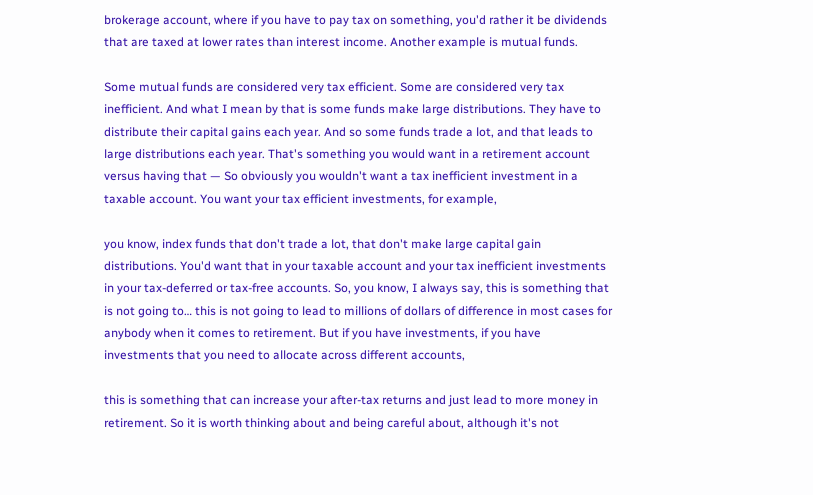brokerage account, where if you have to pay tax on something, you'd rather it be dividends that are taxed at lower rates than interest income. Another example is mutual funds.

Some mutual funds are considered very tax efficient. Some are considered very tax inefficient. And what I mean by that is some funds make large distributions. They have to distribute their capital gains each year. And so some funds trade a lot, and that leads to large distributions each year. That's something you would want in a retirement account versus having that — So obviously you wouldn't want a tax inefficient investment in a taxable account. You want your tax efficient investments, for example,

you know, index funds that don't trade a lot, that don't make large capital gain distributions. You'd want that in your taxable account and your tax inefficient investments in your tax-deferred or tax-free accounts. So, you know, I always say, this is something that is not going to… this is not going to lead to millions of dollars of difference in most cases for anybody when it comes to retirement. But if you have investments, if you have investments that you need to allocate across different accounts,

this is something that can increase your after-tax returns and just lead to more money in retirement. So it is worth thinking about and being careful about, although it's not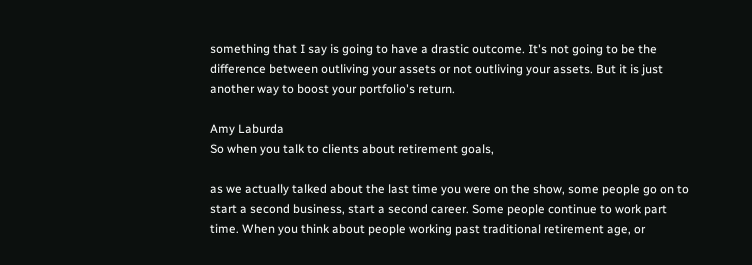something that I say is going to have a drastic outcome. It's not going to be the difference between outliving your assets or not outliving your assets. But it is just another way to boost your portfolio's return.

Amy Laburda
So when you talk to clients about retirement goals,

as we actually talked about the last time you were on the show, some people go on to start a second business, start a second career. Some people continue to work part time. When you think about people working past traditional retirement age, or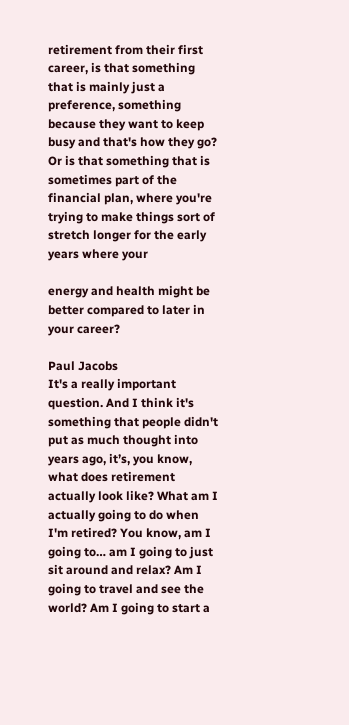retirement from their first career, is that something that is mainly just a preference, something because they want to keep busy and that's how they go? Or is that something that is sometimes part of the financial plan, where you're trying to make things sort of stretch longer for the early years where your

energy and health might be better compared to later in your career?

Paul Jacobs
It's a really important question. And I think it's something that people didn't put as much thought into years ago, it’s, you know, what does retirement actually look like? What am I actually going to do when I'm retired? You know, am I going to… am I going to just sit around and relax? Am I going to travel and see the world? Am I going to start a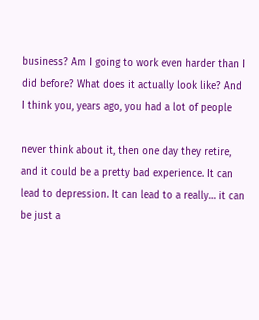business? Am I going to work even harder than I did before? What does it actually look like? And I think you, years ago, you had a lot of people

never think about it, then one day they retire, and it could be a pretty bad experience. It can lead to depression. It can lead to a really… it can be just a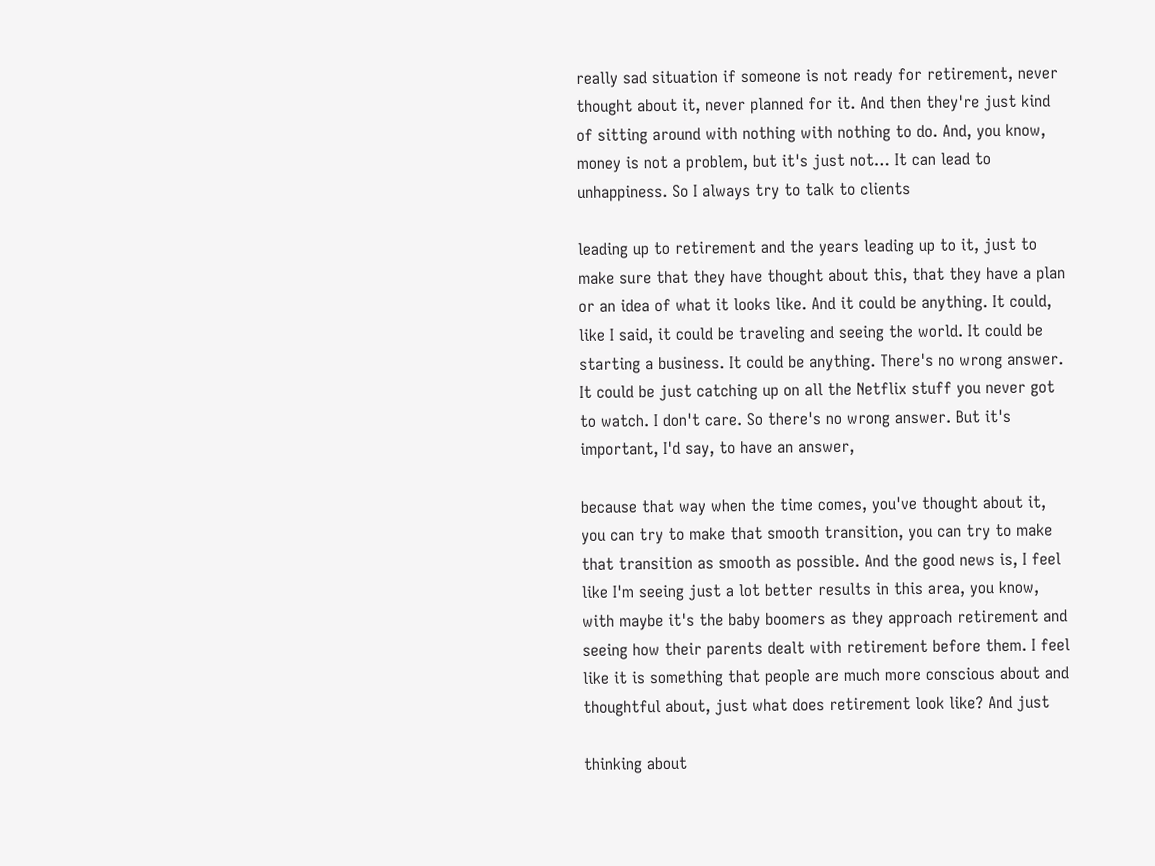really sad situation if someone is not ready for retirement, never thought about it, never planned for it. And then they're just kind of sitting around with nothing with nothing to do. And, you know, money is not a problem, but it's just not… It can lead to unhappiness. So I always try to talk to clients

leading up to retirement and the years leading up to it, just to make sure that they have thought about this, that they have a plan or an idea of what it looks like. And it could be anything. It could, like I said, it could be traveling and seeing the world. It could be starting a business. It could be anything. There's no wrong answer. It could be just catching up on all the Netflix stuff you never got to watch. I don't care. So there's no wrong answer. But it's important, I'd say, to have an answer,

because that way when the time comes, you've thought about it, you can try to make that smooth transition, you can try to make that transition as smooth as possible. And the good news is, I feel like I'm seeing just a lot better results in this area, you know, with maybe it's the baby boomers as they approach retirement and seeing how their parents dealt with retirement before them. I feel like it is something that people are much more conscious about and thoughtful about, just what does retirement look like? And just

thinking about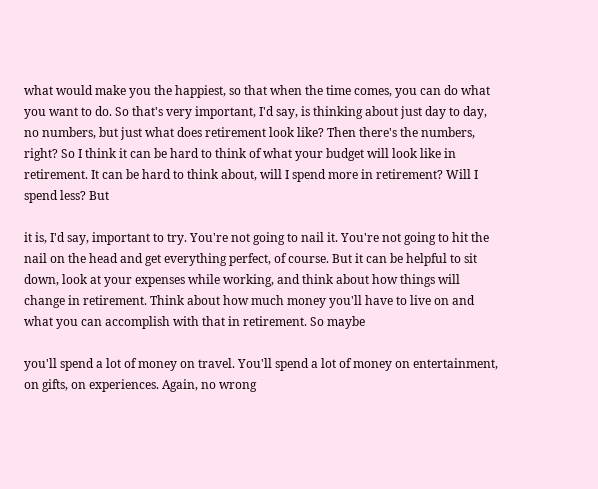what would make you the happiest, so that when the time comes, you can do what you want to do. So that's very important, I'd say, is thinking about just day to day, no numbers, but just what does retirement look like? Then there's the numbers, right? So I think it can be hard to think of what your budget will look like in retirement. It can be hard to think about, will I spend more in retirement? Will I spend less? But

it is, I'd say, important to try. You're not going to nail it. You're not going to hit the nail on the head and get everything perfect, of course. But it can be helpful to sit down, look at your expenses while working, and think about how things will change in retirement. Think about how much money you'll have to live on and what you can accomplish with that in retirement. So maybe

you'll spend a lot of money on travel. You'll spend a lot of money on entertainment, on gifts, on experiences. Again, no wrong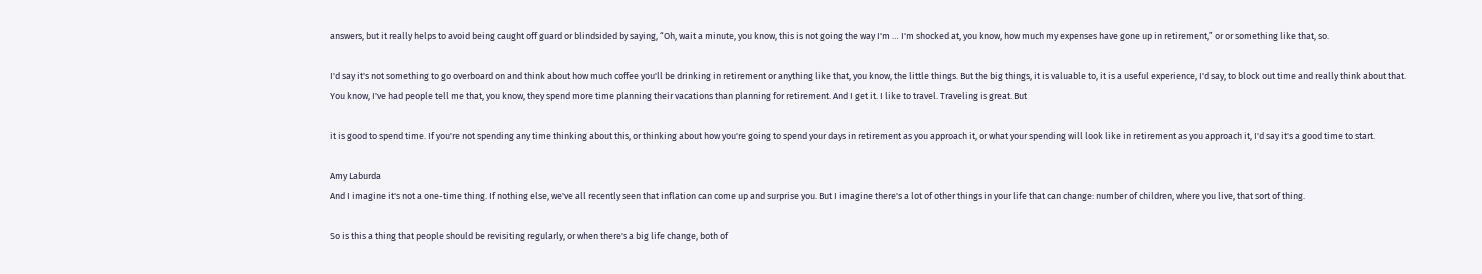answers, but it really helps to avoid being caught off guard or blindsided by saying, “Oh, wait a minute, you know, this is not going the way I'm … I'm shocked at, you know, how much my expenses have gone up in retirement,” or or something like that, so.

I'd say it's not something to go overboard on and think about how much coffee you'll be drinking in retirement or anything like that, you know, the little things. But the big things, it is valuable to, it is a useful experience, I'd say, to block out time and really think about that. You know, I've had people tell me that, you know, they spend more time planning their vacations than planning for retirement. And I get it. I like to travel. Traveling is great. But

it is good to spend time. If you're not spending any time thinking about this, or thinking about how you're going to spend your days in retirement as you approach it, or what your spending will look like in retirement as you approach it, I'd say it's a good time to start.

Amy Laburda
And I imagine it's not a one-time thing. If nothing else, we've all recently seen that inflation can come up and surprise you. But I imagine there's a lot of other things in your life that can change: number of children, where you live, that sort of thing.

So is this a thing that people should be revisiting regularly, or when there's a big life change, both of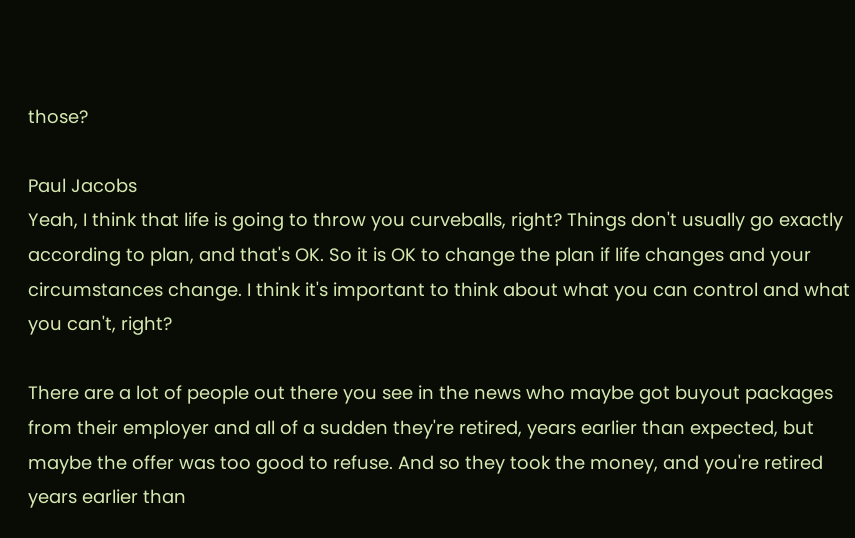those?

Paul Jacobs
Yeah, I think that life is going to throw you curveballs, right? Things don't usually go exactly according to plan, and that's OK. So it is OK to change the plan if life changes and your circumstances change. I think it's important to think about what you can control and what you can't, right?

There are a lot of people out there you see in the news who maybe got buyout packages from their employer and all of a sudden they're retired, years earlier than expected, but maybe the offer was too good to refuse. And so they took the money, and you're retired years earlier than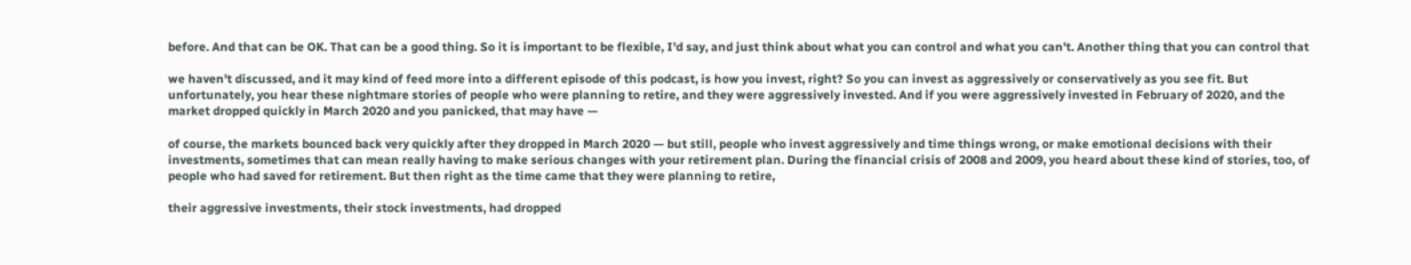before. And that can be OK. That can be a good thing. So it is important to be flexible, I'd say, and just think about what you can control and what you can't. Another thing that you can control that

we haven't discussed, and it may kind of feed more into a different episode of this podcast, is how you invest, right? So you can invest as aggressively or conservatively as you see fit. But unfortunately, you hear these nightmare stories of people who were planning to retire, and they were aggressively invested. And if you were aggressively invested in February of 2020, and the market dropped quickly in March 2020 and you panicked, that may have —

of course, the markets bounced back very quickly after they dropped in March 2020 — but still, people who invest aggressively and time things wrong, or make emotional decisions with their investments, sometimes that can mean really having to make serious changes with your retirement plan. During the financial crisis of 2008 and 2009, you heard about these kind of stories, too, of people who had saved for retirement. But then right as the time came that they were planning to retire,

their aggressive investments, their stock investments, had dropped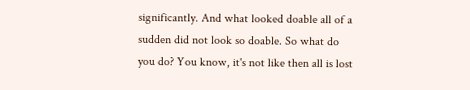significantly. And what looked doable all of a sudden did not look so doable. So what do you do? You know, it's not like then all is lost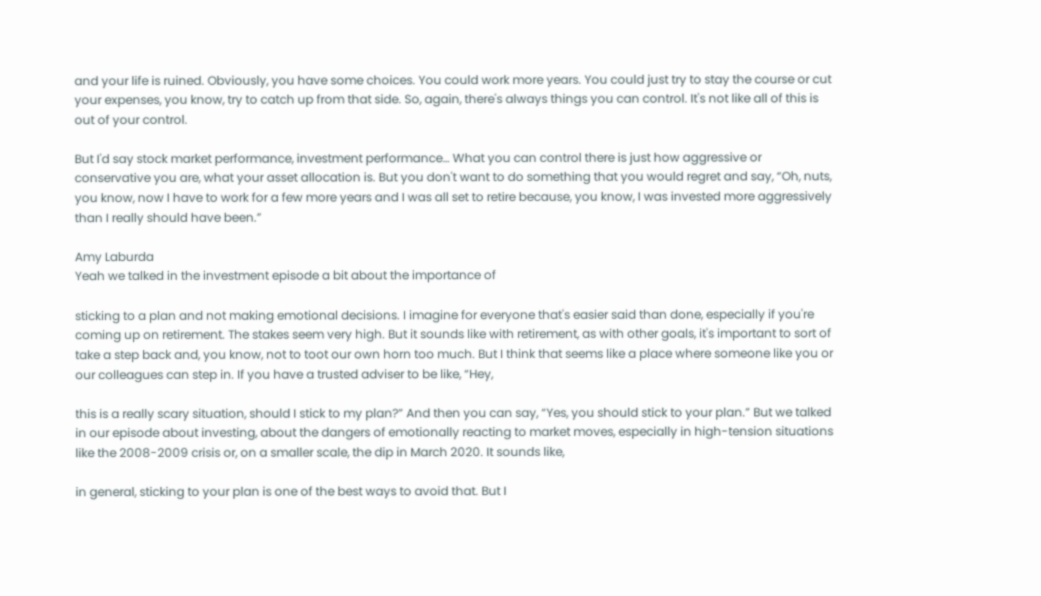and your life is ruined. Obviously, you have some choices. You could work more years. You could just try to stay the course or cut your expenses, you know, try to catch up from that side. So, again, there's always things you can control. It's not like all of this is out of your control.

But I'd say stock market performance, investment performance… What you can control there is just how aggressive or conservative you are, what your asset allocation is. But you don't want to do something that you would regret and say, “Oh, nuts, you know, now I have to work for a few more years and I was all set to retire because, you know, I was invested more aggressively than I really should have been.”

Amy Laburda
Yeah we talked in the investment episode a bit about the importance of

sticking to a plan and not making emotional decisions. I imagine for everyone that's easier said than done, especially if you're coming up on retirement. The stakes seem very high. But it sounds like with retirement, as with other goals, it's important to sort of take a step back and, you know, not to toot our own horn too much. But I think that seems like a place where someone like you or our colleagues can step in. If you have a trusted adviser to be like, “Hey,

this is a really scary situation, should I stick to my plan?” And then you can say, “Yes, you should stick to your plan.” But we talked in our episode about investing, about the dangers of emotionally reacting to market moves, especially in high-tension situations like the 2008-2009 crisis or, on a smaller scale, the dip in March 2020. It sounds like,

in general, sticking to your plan is one of the best ways to avoid that. But I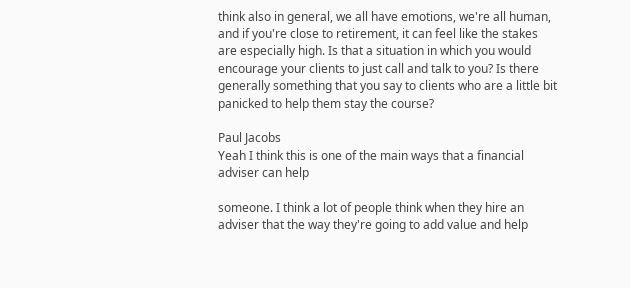think also in general, we all have emotions, we're all human, and if you're close to retirement, it can feel like the stakes are especially high. Is that a situation in which you would encourage your clients to just call and talk to you? Is there generally something that you say to clients who are a little bit panicked to help them stay the course?

Paul Jacobs
Yeah I think this is one of the main ways that a financial adviser can help

someone. I think a lot of people think when they hire an adviser that the way they're going to add value and help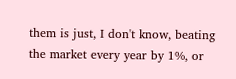them is just, I don't know, beating the market every year by 1%, or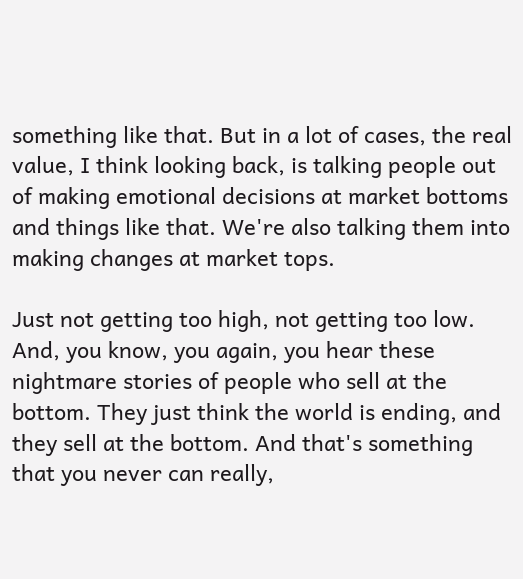something like that. But in a lot of cases, the real value, I think looking back, is talking people out of making emotional decisions at market bottoms and things like that. We're also talking them into making changes at market tops.

Just not getting too high, not getting too low. And, you know, you again, you hear these nightmare stories of people who sell at the bottom. They just think the world is ending, and they sell at the bottom. And that's something that you never can really,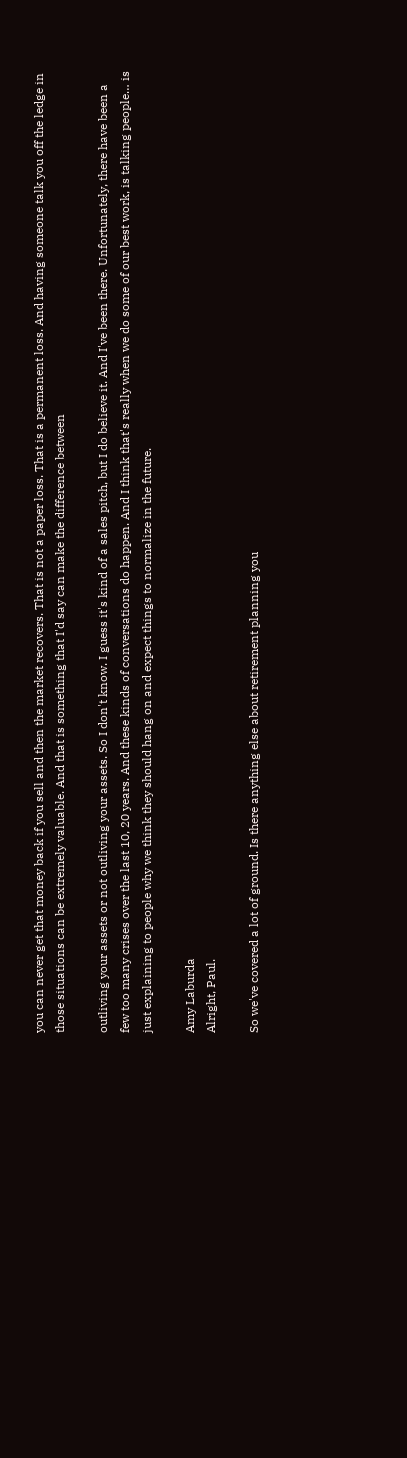you can never get that money back if you sell and then the market recovers. That is not a paper loss. That is a permanent loss. And having someone talk you off the ledge in those situations can be extremely valuable. And that is something that I'd say can make the difference between

outliving your assets or not outliving your assets. So I don't know. I guess it's kind of a sales pitch, but I do believe it. And I've been there. Unfortunately, there have been a few too many crises over the last 10, 20 years. And these kinds of conversations do happen. And I think that's really when we do some of our best work, is talking people… is just explaining to people why we think they should hang on and expect things to normalize in the future.

Amy Laburda
Alright, Paul.

So we've covered a lot of ground. Is there anything else about retirement planning you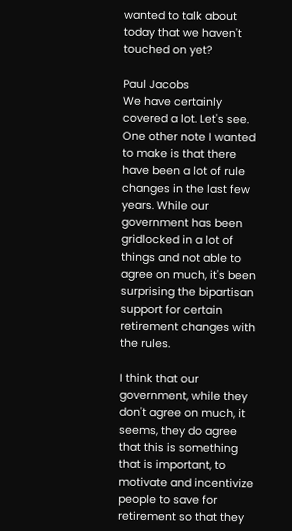wanted to talk about today that we haven't touched on yet?

Paul Jacobs
We have certainly covered a lot. Let's see. One other note I wanted to make is that there have been a lot of rule changes in the last few years. While our government has been gridlocked in a lot of things and not able to agree on much, it's been surprising the bipartisan support for certain retirement changes with the rules.

I think that our government, while they don't agree on much, it seems, they do agree that this is something that is important, to motivate and incentivize people to save for retirement so that they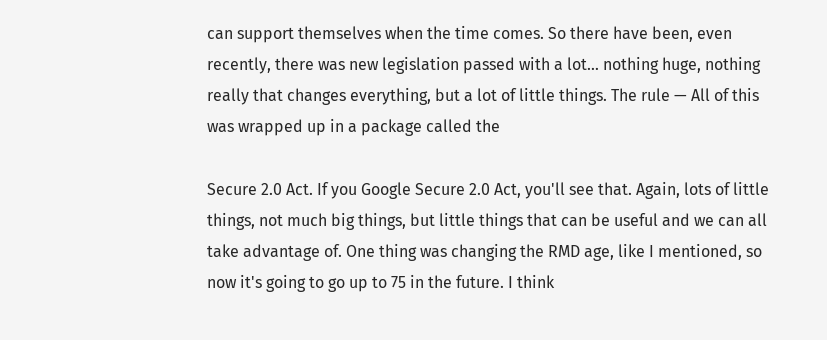can support themselves when the time comes. So there have been, even recently, there was new legislation passed with a lot… nothing huge, nothing really that changes everything, but a lot of little things. The rule — All of this was wrapped up in a package called the

Secure 2.0 Act. If you Google Secure 2.0 Act, you'll see that. Again, lots of little things, not much big things, but little things that can be useful and we can all take advantage of. One thing was changing the RMD age, like I mentioned, so now it's going to go up to 75 in the future. I think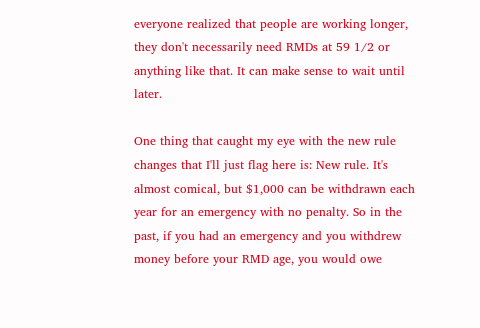everyone realized that people are working longer, they don't necessarily need RMDs at 59 1⁄2 or anything like that. It can make sense to wait until later.

One thing that caught my eye with the new rule changes that I'll just flag here is: New rule. It's almost comical, but $1,000 can be withdrawn each year for an emergency with no penalty. So in the past, if you had an emergency and you withdrew money before your RMD age, you would owe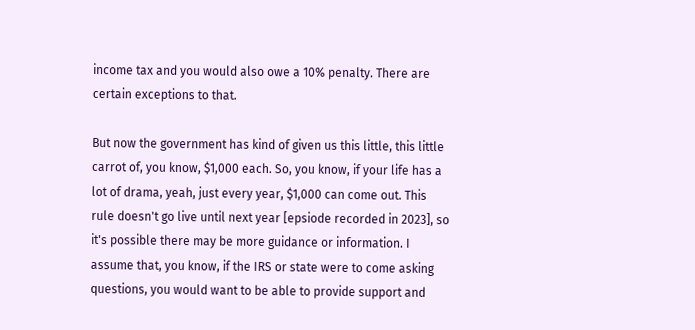income tax and you would also owe a 10% penalty. There are certain exceptions to that.

But now the government has kind of given us this little, this little carrot of, you know, $1,000 each. So, you know, if your life has a lot of drama, yeah, just every year, $1,000 can come out. This rule doesn't go live until next year [epsiode recorded in 2023], so it's possible there may be more guidance or information. I assume that, you know, if the IRS or state were to come asking questions, you would want to be able to provide support and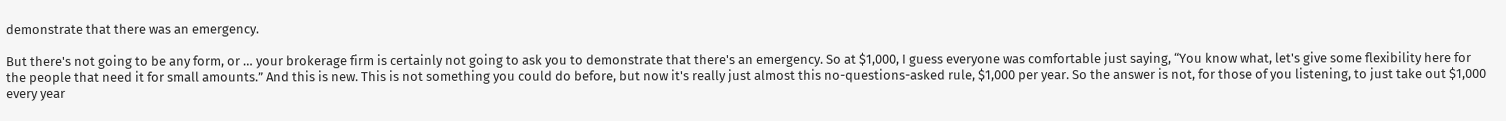demonstrate that there was an emergency.

But there's not going to be any form, or … your brokerage firm is certainly not going to ask you to demonstrate that there's an emergency. So at $1,000, I guess everyone was comfortable just saying, “You know what, let's give some flexibility here for the people that need it for small amounts.” And this is new. This is not something you could do before, but now it's really just almost this no-questions-asked rule, $1,000 per year. So the answer is not, for those of you listening, to just take out $1,000 every year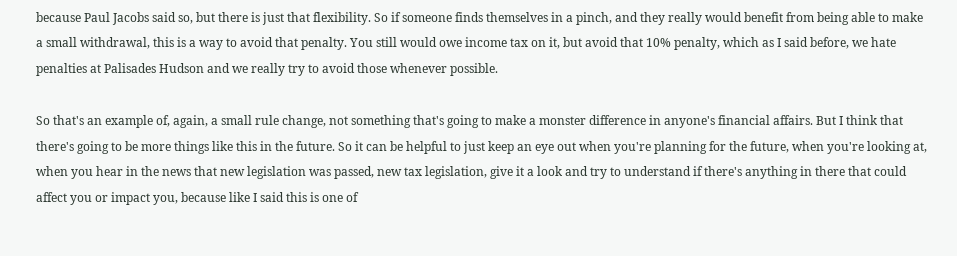because Paul Jacobs said so, but there is just that flexibility. So if someone finds themselves in a pinch, and they really would benefit from being able to make a small withdrawal, this is a way to avoid that penalty. You still would owe income tax on it, but avoid that 10% penalty, which as I said before, we hate penalties at Palisades Hudson and we really try to avoid those whenever possible.

So that's an example of, again, a small rule change, not something that's going to make a monster difference in anyone's financial affairs. But I think that there's going to be more things like this in the future. So it can be helpful to just keep an eye out when you're planning for the future, when you're looking at, when you hear in the news that new legislation was passed, new tax legislation, give it a look and try to understand if there's anything in there that could affect you or impact you, because like I said this is one of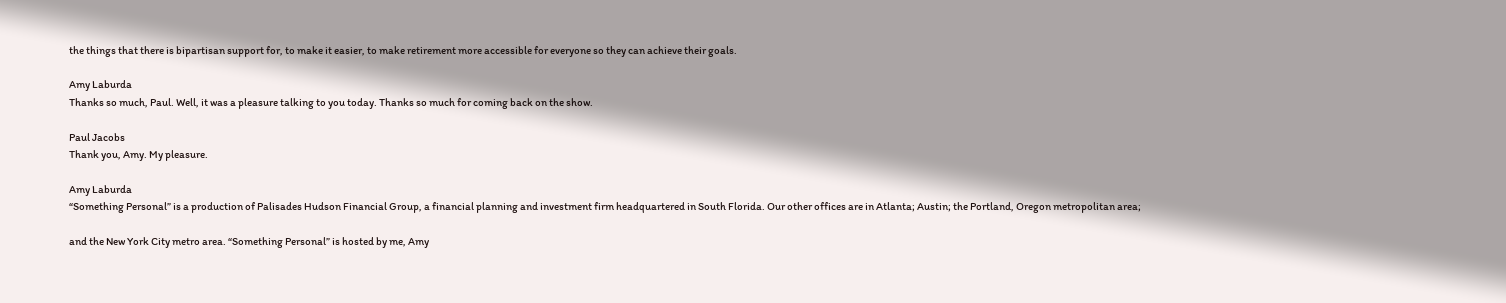the things that there is bipartisan support for, to make it easier, to make retirement more accessible for everyone so they can achieve their goals.

Amy Laburda
Thanks so much, Paul. Well, it was a pleasure talking to you today. Thanks so much for coming back on the show.

Paul Jacobs
Thank you, Amy. My pleasure.

Amy Laburda
“Something Personal” is a production of Palisades Hudson Financial Group, a financial planning and investment firm headquartered in South Florida. Our other offices are in Atlanta; Austin; the Portland, Oregon metropolitan area;

and the New York City metro area. “Something Personal” is hosted by me, Amy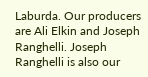Laburda. Our producers are Ali Elkin and Joseph Ranghelli. Joseph Ranghelli is also our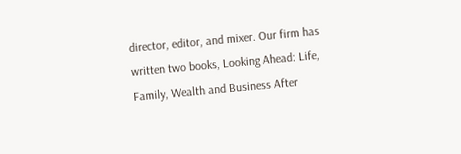director, editor, and mixer. Our firm has written two books, Looking Ahead: Life, Family, Wealth and Business After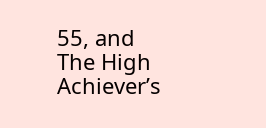55, and The High Achiever’s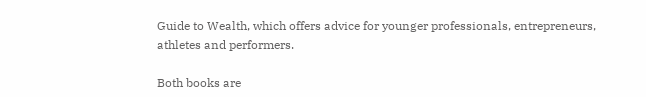Guide to Wealth, which offers advice for younger professionals, entrepreneurs, athletes and performers.

Both books are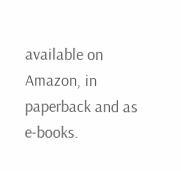available on Amazon, in paperback and as e-books.